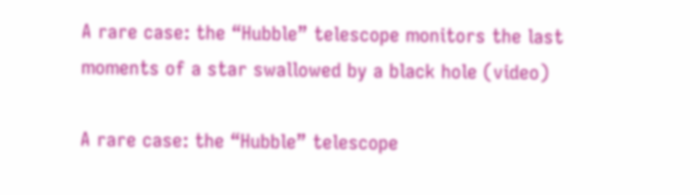A rare case: the “Hubble” telescope monitors the last moments of a star swallowed by a black hole (video)

A rare case: the “Hubble” telescope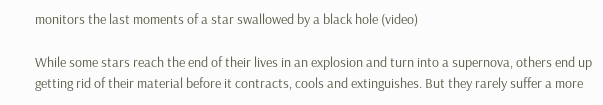monitors the last moments of a star swallowed by a black hole (video)

While some stars reach the end of their lives in an explosion and turn into a supernova, others end up getting rid of their material before it contracts, cools and extinguishes. But they rarely suffer a more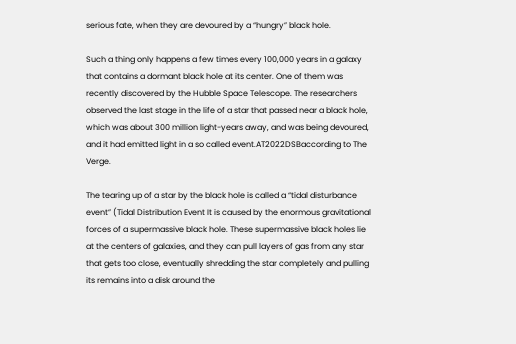serious fate, when they are devoured by a “hungry” black hole.

Such a thing only happens a few times every 100,000 years in a galaxy that contains a dormant black hole at its center. One of them was recently discovered by the Hubble Space Telescope. The researchers observed the last stage in the life of a star that passed near a black hole, which was about 300 million light-years away, and was being devoured, and it had emitted light in a so called event.AT2022DSBaccording to The Verge.

The tearing up of a star by the black hole is called a “tidal disturbance event” (Tidal Distribution Event It is caused by the enormous gravitational forces of a supermassive black hole. These supermassive black holes lie at the centers of galaxies, and they can pull layers of gas from any star that gets too close, eventually shredding the star completely and pulling its remains into a disk around the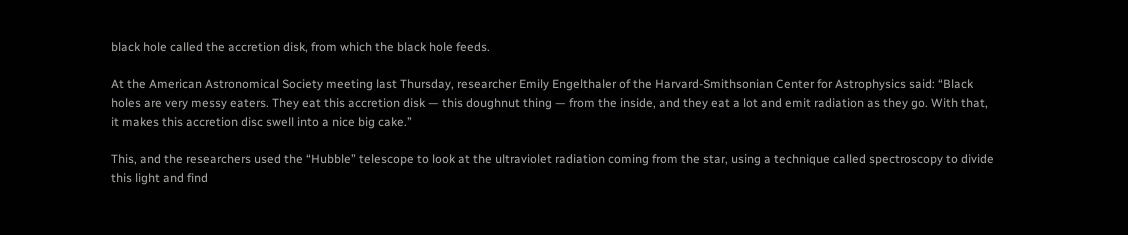black hole called the accretion disk, from which the black hole feeds.

At the American Astronomical Society meeting last Thursday, researcher Emily Engelthaler of the Harvard-Smithsonian Center for Astrophysics said: “Black holes are very messy eaters. They eat this accretion disk — this doughnut thing — from the inside, and they eat a lot and emit radiation as they go. With that, it makes this accretion disc swell into a nice big cake.”

This, and the researchers used the “Hubble” telescope to look at the ultraviolet radiation coming from the star, using a technique called spectroscopy to divide this light and find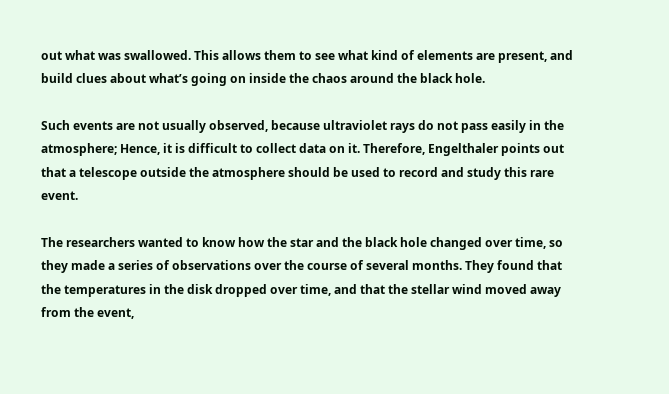out what was swallowed. This allows them to see what kind of elements are present, and build clues about what’s going on inside the chaos around the black hole.

Such events are not usually observed, because ultraviolet rays do not pass easily in the atmosphere; Hence, it is difficult to collect data on it. Therefore, Engelthaler points out that a telescope outside the atmosphere should be used to record and study this rare event.

The researchers wanted to know how the star and the black hole changed over time, so they made a series of observations over the course of several months. They found that the temperatures in the disk dropped over time, and that the stellar wind moved away from the event,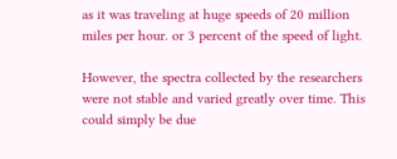as it was traveling at huge speeds of 20 million miles per hour. or 3 percent of the speed of light.

However, the spectra collected by the researchers were not stable and varied greatly over time. This could simply be due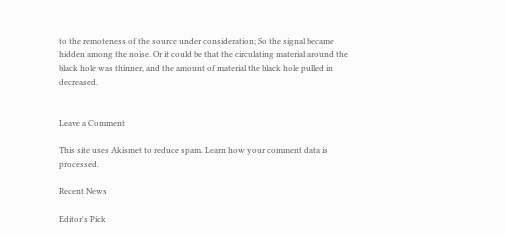to the remoteness of the source under consideration; So the signal became hidden among the noise. Or it could be that the circulating material around the black hole was thinner, and the amount of material the black hole pulled in decreased.


Leave a Comment

This site uses Akismet to reduce spam. Learn how your comment data is processed.

Recent News

Editor's Pick